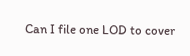Can I file one LOD to cover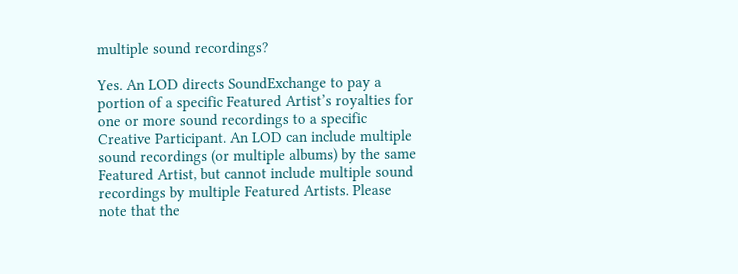multiple sound recordings?

Yes. An LOD directs SoundExchange to pay a portion of a specific Featured Artist’s royalties for one or more sound recordings to a specific Creative Participant. An LOD can include multiple sound recordings (or multiple albums) by the same Featured Artist, but cannot include multiple sound recordings by multiple Featured Artists. Please note that the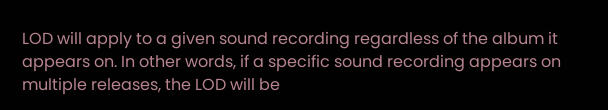LOD will apply to a given sound recording regardless of the album it appears on. In other words, if a specific sound recording appears on multiple releases, the LOD will be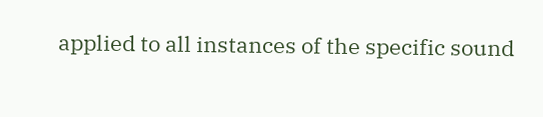applied to all instances of the specific sound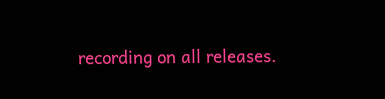recording on all releases.